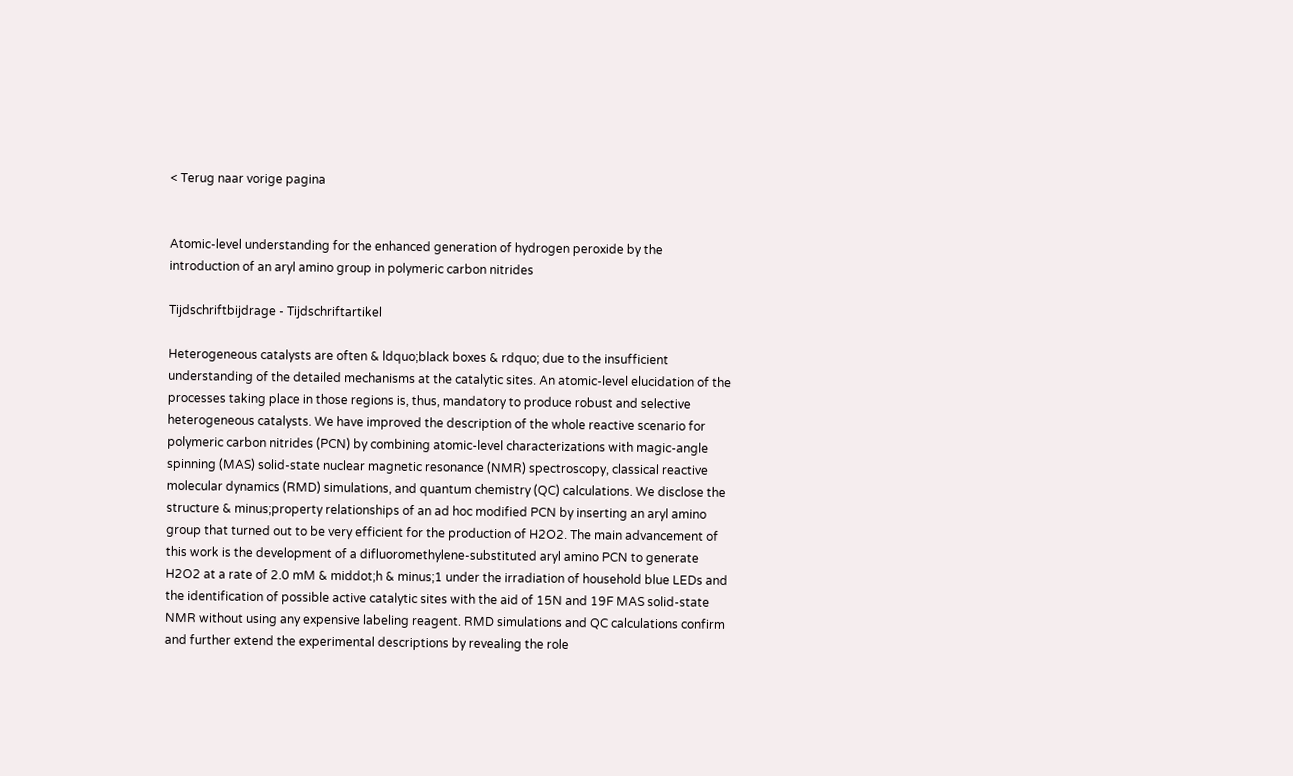< Terug naar vorige pagina


Atomic-level understanding for the enhanced generation of hydrogen peroxide by the introduction of an aryl amino group in polymeric carbon nitrides

Tijdschriftbijdrage - Tijdschriftartikel

Heterogeneous catalysts are often & ldquo;black boxes & rdquo; due to the insufficient understanding of the detailed mechanisms at the catalytic sites. An atomic-level elucidation of the processes taking place in those regions is, thus, mandatory to produce robust and selective heterogeneous catalysts. We have improved the description of the whole reactive scenario for polymeric carbon nitrides (PCN) by combining atomic-level characterizations with magic-angle spinning (MAS) solid-state nuclear magnetic resonance (NMR) spectroscopy, classical reactive molecular dynamics (RMD) simulations, and quantum chemistry (QC) calculations. We disclose the structure & minus;property relationships of an ad hoc modified PCN by inserting an aryl amino group that turned out to be very efficient for the production of H2O2. The main advancement of this work is the development of a difluoromethylene-substituted aryl amino PCN to generate H2O2 at a rate of 2.0 mM & middot;h & minus;1 under the irradiation of household blue LEDs and the identification of possible active catalytic sites with the aid of 15N and 19F MAS solid-state NMR without using any expensive labeling reagent. RMD simulations and QC calculations confirm and further extend the experimental descriptions by revealing the role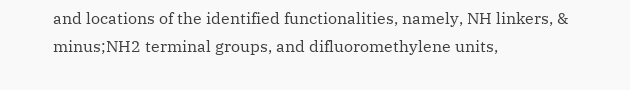and locations of the identified functionalities, namely, NH linkers, & minus;NH2 terminal groups, and difluoromethylene units,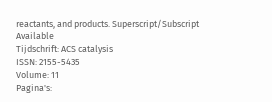reactants, and products. Superscript/Subscript Available
Tijdschrift: ACS catalysis
ISSN: 2155-5435
Volume: 11
Pagina's: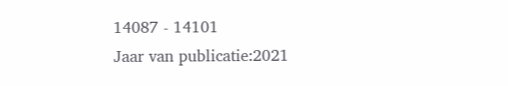14087 - 14101
Jaar van publicatie:2021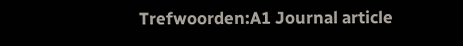Trefwoorden:A1 Journal article